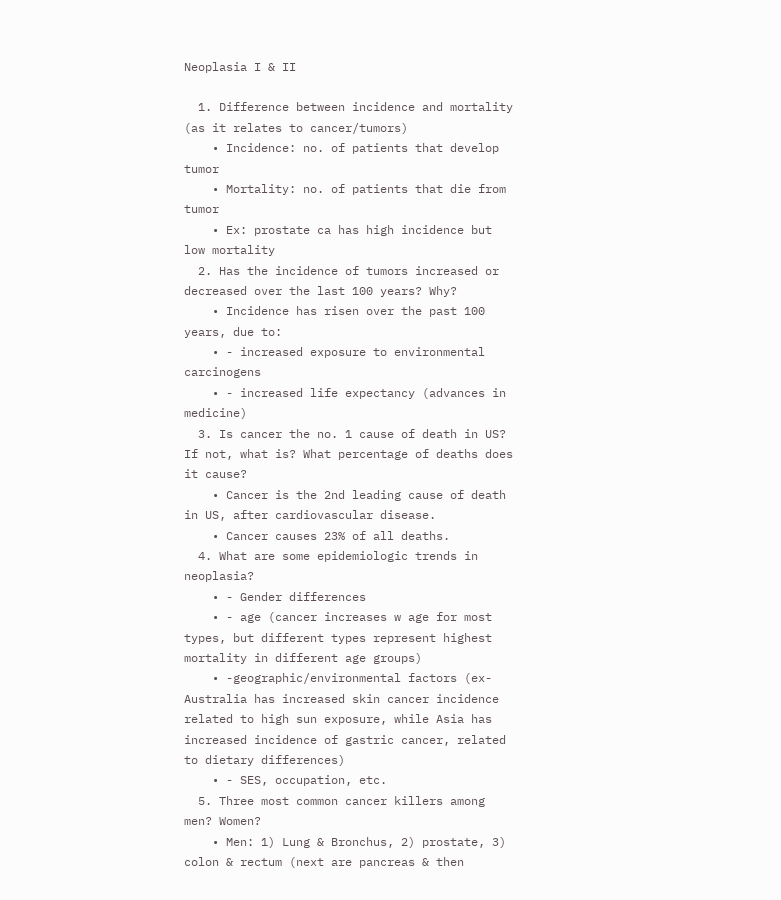Neoplasia I & II

  1. Difference between incidence and mortality (as it relates to cancer/tumors)
    • Incidence: no. of patients that develop tumor
    • Mortality: no. of patients that die from tumor
    • Ex: prostate ca has high incidence but low mortality
  2. Has the incidence of tumors increased or decreased over the last 100 years? Why?
    • Incidence has risen over the past 100 years, due to:
    • - increased exposure to environmental carcinogens
    • - increased life expectancy (advances in medicine)
  3. Is cancer the no. 1 cause of death in US? If not, what is? What percentage of deaths does it cause?
    • Cancer is the 2nd leading cause of death in US, after cardiovascular disease.
    • Cancer causes 23% of all deaths.
  4. What are some epidemiologic trends in neoplasia?
    • - Gender differences
    • - age (cancer increases w age for most types, but different types represent highest mortality in different age groups)
    • -geographic/environmental factors (ex- Australia has increased skin cancer incidence related to high sun exposure, while Asia has increased incidence of gastric cancer, related to dietary differences)
    • - SES, occupation, etc.
  5. Three most common cancer killers among men? Women?
    • Men: 1) Lung & Bronchus, 2) prostate, 3) colon & rectum (next are pancreas & then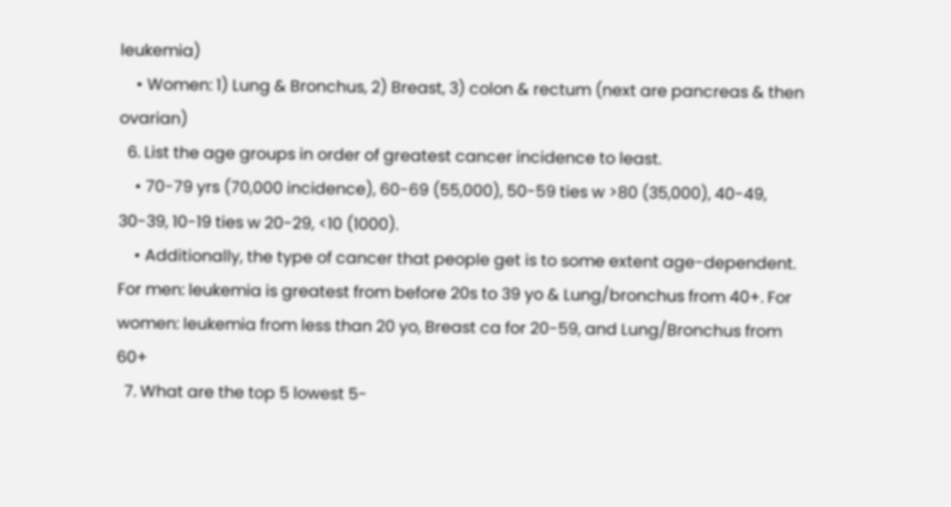leukemia)
    • Women: 1) Lung & Bronchus, 2) Breast, 3) colon & rectum (next are pancreas & then ovarian)
  6. List the age groups in order of greatest cancer incidence to least.
    • 70-79 yrs (70,000 incidence), 60-69 (55,000), 50-59 ties w >80 (35,000), 40-49, 30-39, 10-19 ties w 20-29, <10 (1000).
    • Additionally, the type of cancer that people get is to some extent age-dependent. For men: leukemia is greatest from before 20s to 39 yo & Lung/bronchus from 40+. For women: leukemia from less than 20 yo, Breast ca for 20-59, and Lung/Bronchus from 60+
  7. What are the top 5 lowest 5-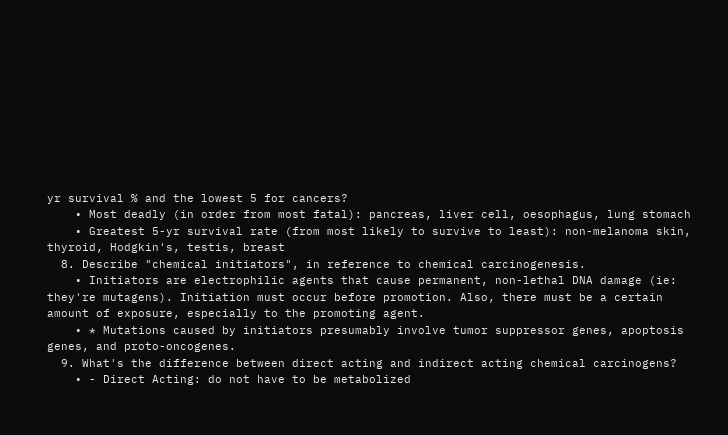yr survival % and the lowest 5 for cancers?
    • Most deadly (in order from most fatal): pancreas, liver cell, oesophagus, lung stomach
    • Greatest 5-yr survival rate (from most likely to survive to least): non-melanoma skin, thyroid, Hodgkin's, testis, breast
  8. Describe "chemical initiators", in reference to chemical carcinogenesis.
    • Initiators are electrophilic agents that cause permanent, non-lethal DNA damage (ie: they're mutagens). Initiation must occur before promotion. Also, there must be a certain amount of exposure, especially to the promoting agent.
    • * Mutations caused by initiators presumably involve tumor suppressor genes, apoptosis genes, and proto-oncogenes.
  9. What's the difference between direct acting and indirect acting chemical carcinogens?
    • - Direct Acting: do not have to be metabolized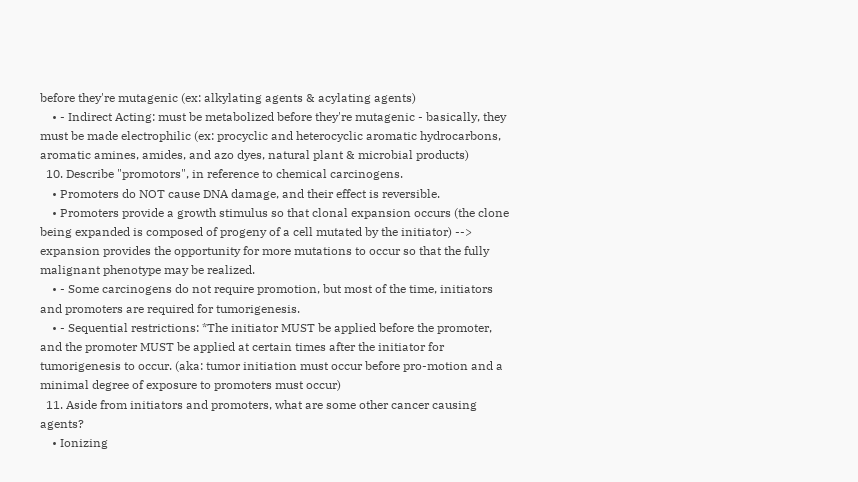before they're mutagenic (ex: alkylating agents & acylating agents)
    • - Indirect Acting: must be metabolized before they're mutagenic - basically, they must be made electrophilic (ex: procyclic and heterocyclic aromatic hydrocarbons, aromatic amines, amides, and azo dyes, natural plant & microbial products)
  10. Describe "promotors", in reference to chemical carcinogens.
    • Promoters do NOT cause DNA damage, and their effect is reversible.
    • Promoters provide a growth stimulus so that clonal expansion occurs (the clone being expanded is composed of progeny of a cell mutated by the initiator) --> expansion provides the opportunity for more mutations to occur so that the fully malignant phenotype may be realized.
    • - Some carcinogens do not require promotion, but most of the time, initiators and promoters are required for tumorigenesis.
    • - Sequential restrictions: *The initiator MUST be applied before the promoter, and the promoter MUST be applied at certain times after the initiator for tumorigenesis to occur. (aka: tumor initiation must occur before pro-motion and a minimal degree of exposure to promoters must occur)
  11. Aside from initiators and promoters, what are some other cancer causing agents?
    • Ionizing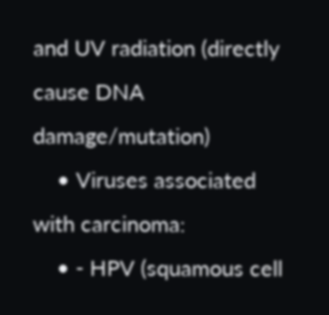and UV radiation (directly cause DNA damage/mutation)
    • Viruses associated with carcinoma:
    • - HPV (squamous cell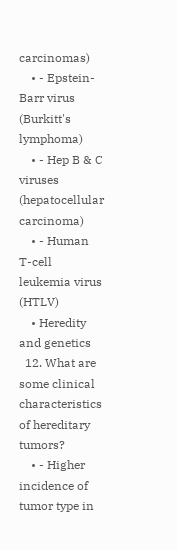carcinomas)
    • - Epstein-Barr virus (Burkitt's lymphoma)
    • - Hep B & C viruses (hepatocellular carcinoma)
    • - Human T-cell leukemia virus (HTLV)
    • Heredity and genetics
  12. What are some clinical characteristics of hereditary tumors?
    • - Higher incidence of tumor type in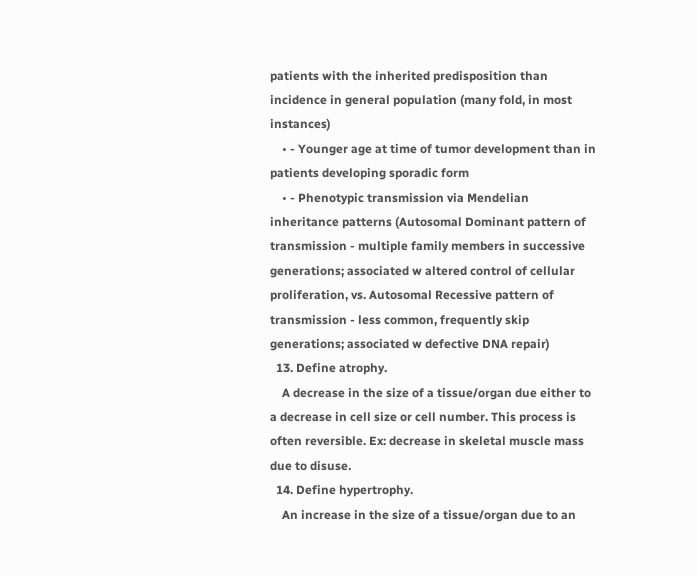patients with the inherited predisposition than incidence in general population (many fold, in most instances)
    • - Younger age at time of tumor development than in patients developing sporadic form
    • - Phenotypic transmission via Mendelian inheritance patterns (Autosomal Dominant pattern of transmission - multiple family members in successive generations; associated w altered control of cellular proliferation, vs. Autosomal Recessive pattern of transmission - less common, frequently skip generations; associated w defective DNA repair)
  13. Define atrophy.
    A decrease in the size of a tissue/organ due either to a decrease in cell size or cell number. This process is often reversible. Ex: decrease in skeletal muscle mass due to disuse.
  14. Define hypertrophy.
    An increase in the size of a tissue/organ due to an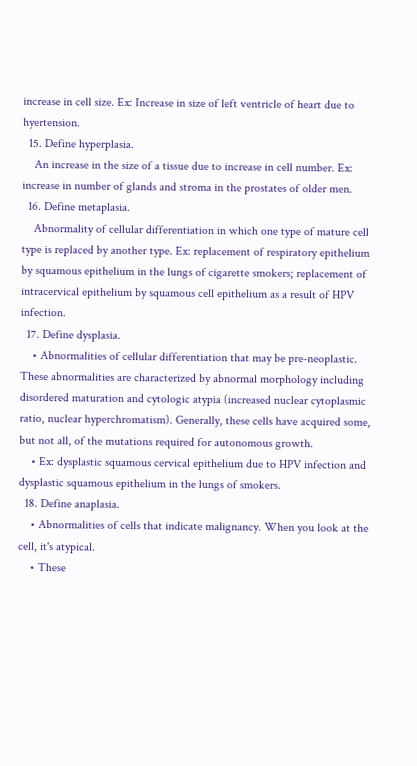increase in cell size. Ex: Increase in size of left ventricle of heart due to hyertension.
  15. Define hyperplasia.
    An increase in the size of a tissue due to increase in cell number. Ex: increase in number of glands and stroma in the prostates of older men.
  16. Define metaplasia.
    Abnormality of cellular differentiation in which one type of mature cell type is replaced by another type. Ex: replacement of respiratory epithelium by squamous epithelium in the lungs of cigarette smokers; replacement of intracervical epithelium by squamous cell epithelium as a result of HPV infection.
  17. Define dysplasia.
    • Abnormalities of cellular differentiation that may be pre-neoplastic. These abnormalities are characterized by abnormal morphology including disordered maturation and cytologic atypia (increased nuclear cytoplasmic ratio, nuclear hyperchromatism). Generally, these cells have acquired some, but not all, of the mutations required for autonomous growth.
    • Ex: dysplastic squamous cervical epithelium due to HPV infection and dysplastic squamous epithelium in the lungs of smokers.
  18. Define anaplasia.
    • Abnormalities of cells that indicate malignancy. When you look at the cell, it's atypical.
    • These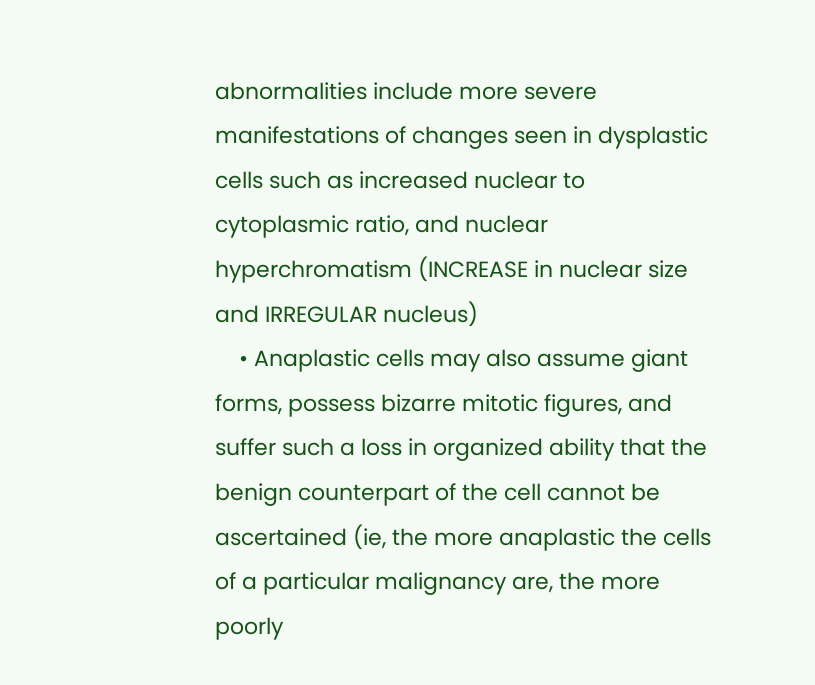abnormalities include more severe manifestations of changes seen in dysplastic cells such as increased nuclear to cytoplasmic ratio, and nuclear hyperchromatism (INCREASE in nuclear size and IRREGULAR nucleus)
    • Anaplastic cells may also assume giant forms, possess bizarre mitotic figures, and suffer such a loss in organized ability that the benign counterpart of the cell cannot be ascertained (ie, the more anaplastic the cells of a particular malignancy are, the more poorly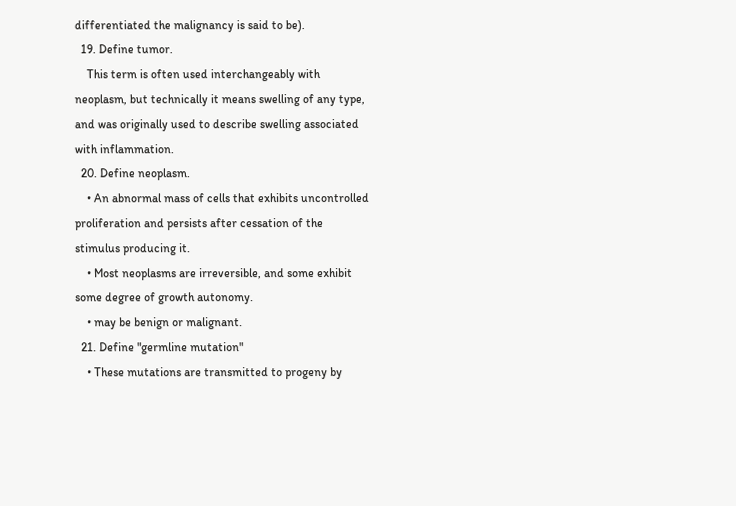differentiated the malignancy is said to be).
  19. Define tumor.
    This term is often used interchangeably with neoplasm, but technically it means swelling of any type, and was originally used to describe swelling associated with inflammation.
  20. Define neoplasm.
    • An abnormal mass of cells that exhibits uncontrolled proliferation and persists after cessation of the stimulus producing it.
    • Most neoplasms are irreversible, and some exhibit some degree of growth autonomy.
    • may be benign or malignant.
  21. Define "germline mutation"
    • These mutations are transmitted to progeny by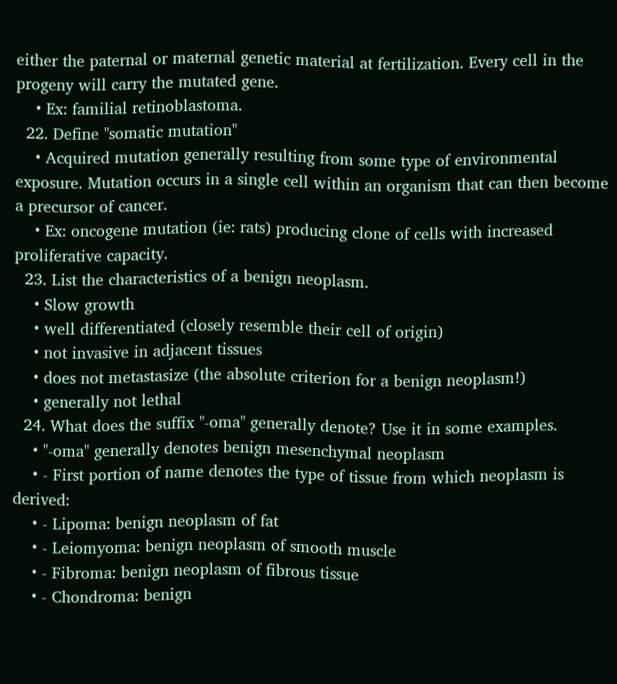either the paternal or maternal genetic material at fertilization. Every cell in the progeny will carry the mutated gene.
    • Ex: familial retinoblastoma.
  22. Define "somatic mutation"
    • Acquired mutation generally resulting from some type of environmental exposure. Mutation occurs in a single cell within an organism that can then become a precursor of cancer.
    • Ex: oncogene mutation (ie: rats) producing clone of cells with increased proliferative capacity.
  23. List the characteristics of a benign neoplasm.
    • Slow growth
    • well differentiated (closely resemble their cell of origin)
    • not invasive in adjacent tissues
    • does not metastasize (the absolute criterion for a benign neoplasm!)
    • generally not lethal
  24. What does the suffix "-oma" generally denote? Use it in some examples.
    • "-oma" generally denotes benign mesenchymal neoplasm
    • - First portion of name denotes the type of tissue from which neoplasm is derived:
    • - Lipoma: benign neoplasm of fat
    • - Leiomyoma: benign neoplasm of smooth muscle
    • - Fibroma: benign neoplasm of fibrous tissue
    • - Chondroma: benign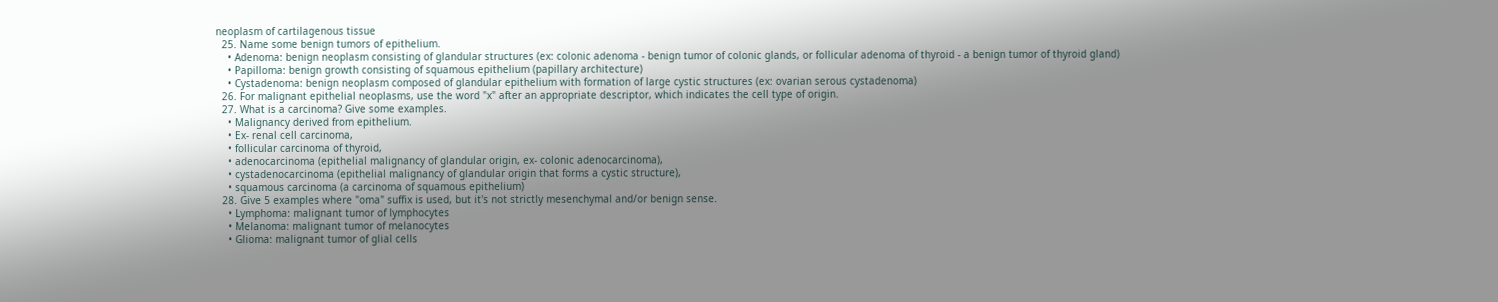neoplasm of cartilagenous tissue
  25. Name some benign tumors of epithelium.
    • Adenoma: benign neoplasm consisting of glandular structures (ex: colonic adenoma - benign tumor of colonic glands, or follicular adenoma of thyroid - a benign tumor of thyroid gland)
    • Papilloma: benign growth consisting of squamous epithelium (papillary architecture)
    • Cystadenoma: benign neoplasm composed of glandular epithelium with formation of large cystic structures (ex: ovarian serous cystadenoma)
  26. For malignant epithelial neoplasms, use the word "x" after an appropriate descriptor, which indicates the cell type of origin.
  27. What is a carcinoma? Give some examples.
    • Malignancy derived from epithelium.
    • Ex- renal cell carcinoma,
    • follicular carcinoma of thyroid,
    • adenocarcinoma (epithelial malignancy of glandular origin, ex- colonic adenocarcinoma),
    • cystadenocarcinoma (epithelial malignancy of glandular origin that forms a cystic structure),
    • squamous carcinoma (a carcinoma of squamous epithelium)
  28. Give 5 examples where "oma" suffix is used, but it's not strictly mesenchymal and/or benign sense.
    • Lymphoma: malignant tumor of lymphocytes
    • Melanoma: malignant tumor of melanocytes
    • Glioma: malignant tumor of glial cells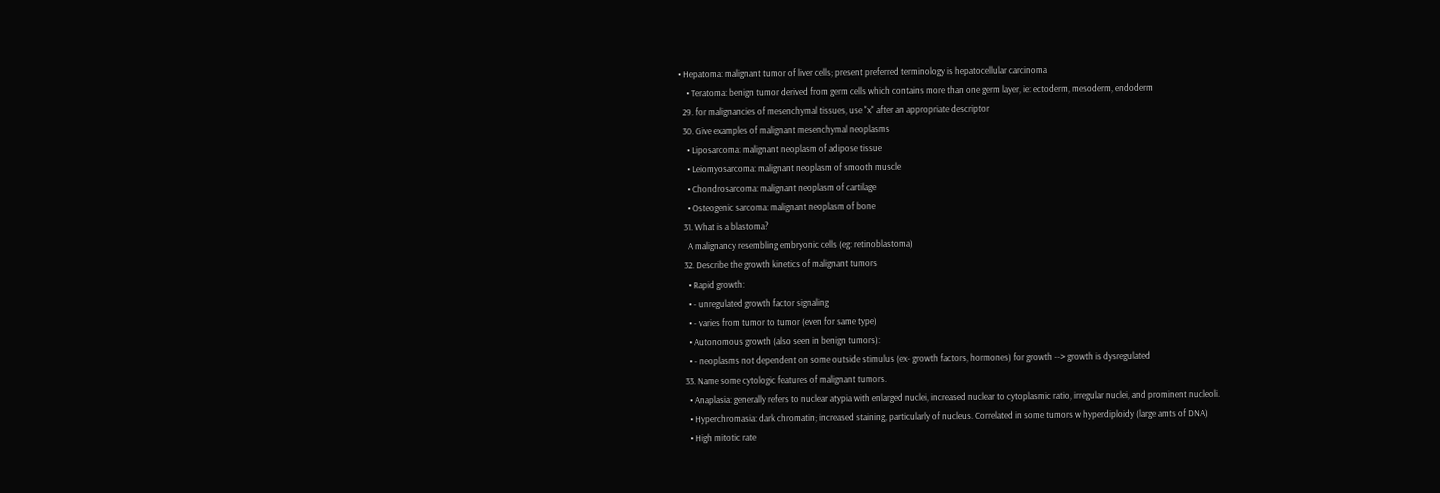• Hepatoma: malignant tumor of liver cells; present preferred terminology is hepatocellular carcinoma
    • Teratoma: benign tumor derived from germ cells which contains more than one germ layer, ie: ectoderm, mesoderm, endoderm
  29. for malignancies of mesenchymal tissues, use "x" after an appropriate descriptor
  30. Give examples of malignant mesenchymal neoplasms
    • Liposarcoma: malignant neoplasm of adipose tissue
    • Leiomyosarcoma: malignant neoplasm of smooth muscle
    • Chondrosarcoma: malignant neoplasm of cartilage
    • Osteogenic sarcoma: malignant neoplasm of bone
  31. What is a blastoma?
    A malignancy resembling embryonic cells (eg: retinoblastoma)
  32. Describe the growth kinetics of malignant tumors
    • Rapid growth:
    • - unregulated growth factor signaling
    • - varies from tumor to tumor (even for same type)
    • Autonomous growth (also seen in benign tumors):
    • - neoplasms not dependent on some outside stimulus (ex- growth factors, hormones) for growth --> growth is dysregulated
  33. Name some cytologic features of malignant tumors.
    • Anaplasia: generally refers to nuclear atypia with enlarged nuclei, increased nuclear to cytoplasmic ratio, irregular nuclei, and prominent nucleoli.
    • Hyperchromasia: dark chromatin; increased staining, particularly of nucleus. Correlated in some tumors w hyperdiploidy (large amts of DNA)
    • High mitotic rate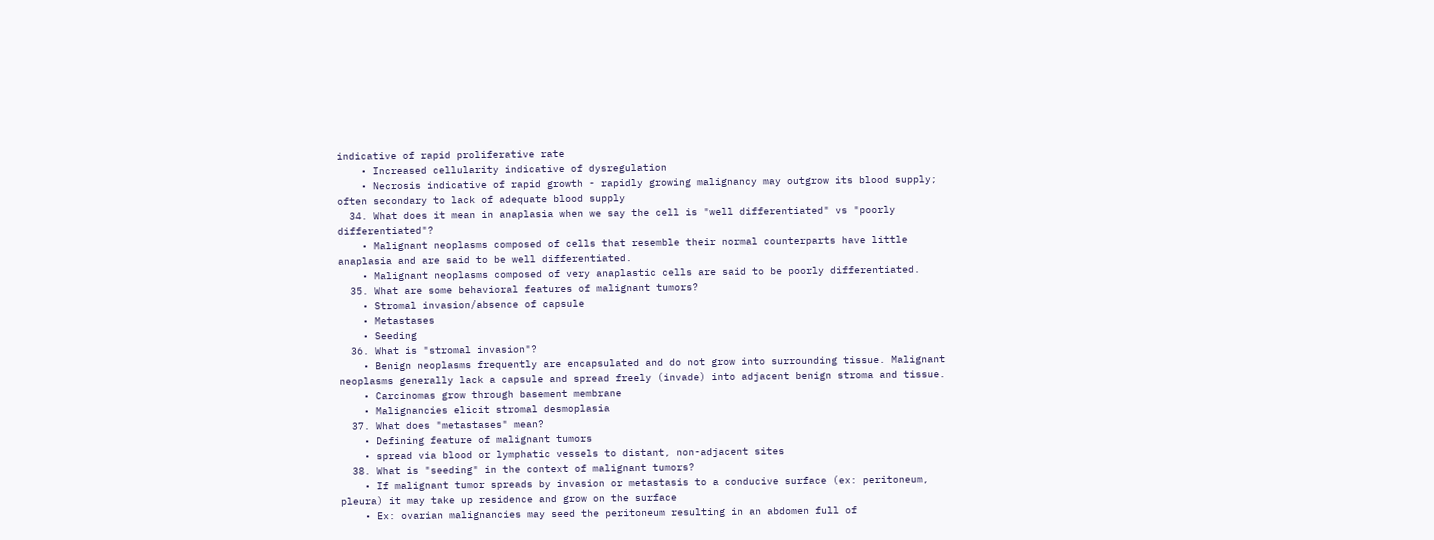indicative of rapid proliferative rate
    • Increased cellularity indicative of dysregulation
    • Necrosis indicative of rapid growth - rapidly growing malignancy may outgrow its blood supply; often secondary to lack of adequate blood supply
  34. What does it mean in anaplasia when we say the cell is "well differentiated" vs "poorly differentiated"?
    • Malignant neoplasms composed of cells that resemble their normal counterparts have little anaplasia and are said to be well differentiated.
    • Malignant neoplasms composed of very anaplastic cells are said to be poorly differentiated.
  35. What are some behavioral features of malignant tumors?
    • Stromal invasion/absence of capsule
    • Metastases
    • Seeding
  36. What is "stromal invasion"?
    • Benign neoplasms frequently are encapsulated and do not grow into surrounding tissue. Malignant neoplasms generally lack a capsule and spread freely (invade) into adjacent benign stroma and tissue.
    • Carcinomas grow through basement membrane
    • Malignancies elicit stromal desmoplasia
  37. What does "metastases" mean?
    • Defining feature of malignant tumors
    • spread via blood or lymphatic vessels to distant, non-adjacent sites
  38. What is "seeding" in the context of malignant tumors?
    • If malignant tumor spreads by invasion or metastasis to a conducive surface (ex: peritoneum, pleura) it may take up residence and grow on the surface
    • Ex: ovarian malignancies may seed the peritoneum resulting in an abdomen full of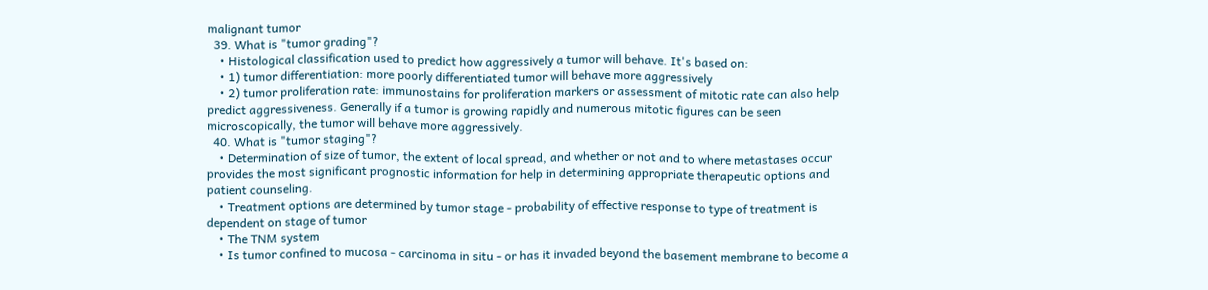malignant tumor
  39. What is "tumor grading"?
    • Histological classification used to predict how aggressively a tumor will behave. It's based on:
    • 1) tumor differentiation: more poorly differentiated tumor will behave more aggressively
    • 2) tumor proliferation rate: immunostains for proliferation markers or assessment of mitotic rate can also help predict aggressiveness. Generally if a tumor is growing rapidly and numerous mitotic figures can be seen microscopically, the tumor will behave more aggressively.
  40. What is "tumor staging"?
    • Determination of size of tumor, the extent of local spread, and whether or not and to where metastases occur provides the most significant prognostic information for help in determining appropriate therapeutic options and patient counseling.
    • Treatment options are determined by tumor stage - probability of effective response to type of treatment is dependent on stage of tumor
    • The TNM system
    • Is tumor confined to mucosa - carcinoma in situ - or has it invaded beyond the basement membrane to become a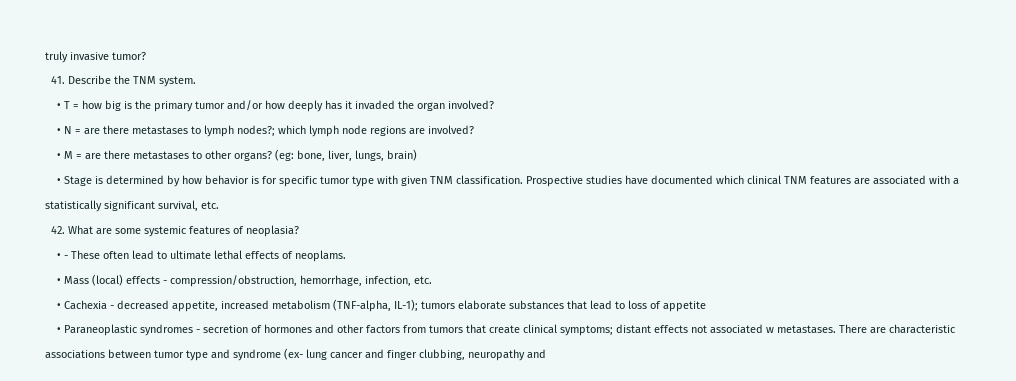truly invasive tumor?
  41. Describe the TNM system.
    • T = how big is the primary tumor and/or how deeply has it invaded the organ involved?
    • N = are there metastases to lymph nodes?; which lymph node regions are involved?
    • M = are there metastases to other organs? (eg: bone, liver, lungs, brain)
    • Stage is determined by how behavior is for specific tumor type with given TNM classification. Prospective studies have documented which clinical TNM features are associated with a statistically significant survival, etc.
  42. What are some systemic features of neoplasia?
    • - These often lead to ultimate lethal effects of neoplams.
    • Mass (local) effects - compression/obstruction, hemorrhage, infection, etc.
    • Cachexia - decreased appetite, increased metabolism (TNF-alpha, IL-1); tumors elaborate substances that lead to loss of appetite
    • Paraneoplastic syndromes - secretion of hormones and other factors from tumors that create clinical symptoms; distant effects not associated w metastases. There are characteristic associations between tumor type and syndrome (ex- lung cancer and finger clubbing, neuropathy and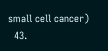small cell cancer)
  43.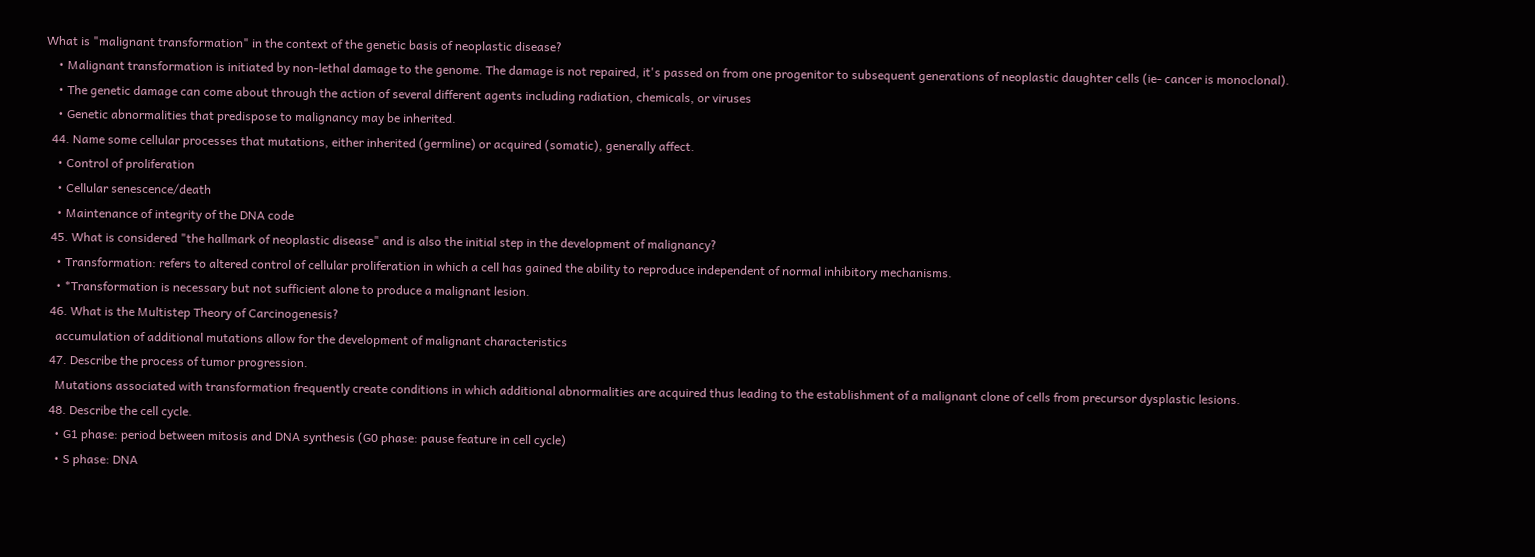What is "malignant transformation" in the context of the genetic basis of neoplastic disease?
    • Malignant transformation is initiated by non-lethal damage to the genome. The damage is not repaired, it's passed on from one progenitor to subsequent generations of neoplastic daughter cells (ie- cancer is monoclonal).
    • The genetic damage can come about through the action of several different agents including radiation, chemicals, or viruses
    • Genetic abnormalities that predispose to malignancy may be inherited.
  44. Name some cellular processes that mutations, either inherited (germline) or acquired (somatic), generally affect.
    • Control of proliferation
    • Cellular senescence/death
    • Maintenance of integrity of the DNA code
  45. What is considered "the hallmark of neoplastic disease" and is also the initial step in the development of malignancy?
    • Transformation: refers to altered control of cellular proliferation in which a cell has gained the ability to reproduce independent of normal inhibitory mechanisms.
    • *Transformation is necessary but not sufficient alone to produce a malignant lesion.
  46. What is the Multistep Theory of Carcinogenesis?
    accumulation of additional mutations allow for the development of malignant characteristics
  47. Describe the process of tumor progression.
    Mutations associated with transformation frequently create conditions in which additional abnormalities are acquired thus leading to the establishment of a malignant clone of cells from precursor dysplastic lesions.
  48. Describe the cell cycle.
    • G1 phase: period between mitosis and DNA synthesis (G0 phase: pause feature in cell cycle)
    • S phase: DNA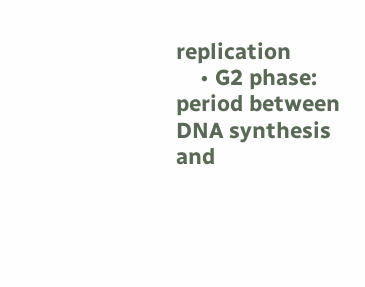replication
    • G2 phase: period between DNA synthesis and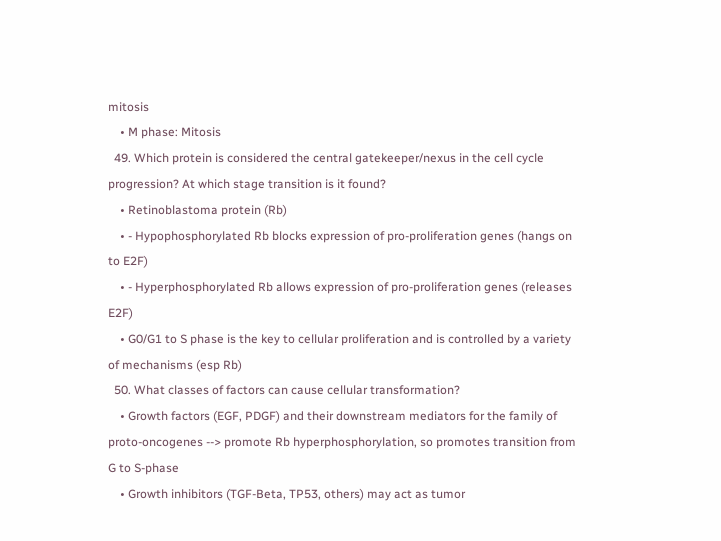mitosis
    • M phase: Mitosis
  49. Which protein is considered the central gatekeeper/nexus in the cell cycle progression? At which stage transition is it found?
    • Retinoblastoma protein (Rb)
    • - Hypophosphorylated Rb blocks expression of pro-proliferation genes (hangs on to E2F)
    • - Hyperphosphorylated Rb allows expression of pro-proliferation genes (releases E2F)
    • G0/G1 to S phase is the key to cellular proliferation and is controlled by a variety of mechanisms (esp Rb)
  50. What classes of factors can cause cellular transformation?
    • Growth factors (EGF, PDGF) and their downstream mediators for the family of proto-oncogenes --> promote Rb hyperphosphorylation, so promotes transition from G to S-phase
    • Growth inhibitors (TGF-Beta, TP53, others) may act as tumor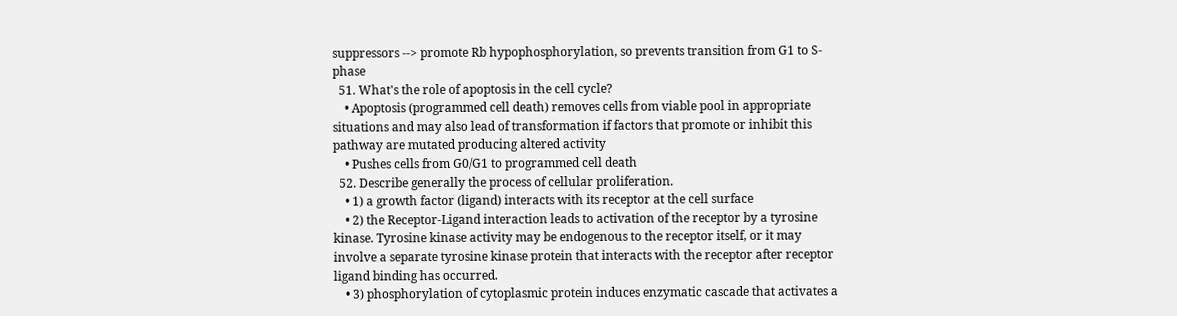suppressors --> promote Rb hypophosphorylation, so prevents transition from G1 to S-phase
  51. What's the role of apoptosis in the cell cycle?
    • Apoptosis (programmed cell death) removes cells from viable pool in appropriate situations and may also lead of transformation if factors that promote or inhibit this pathway are mutated producing altered activity
    • Pushes cells from G0/G1 to programmed cell death
  52. Describe generally the process of cellular proliferation.
    • 1) a growth factor (ligand) interacts with its receptor at the cell surface
    • 2) the Receptor-Ligand interaction leads to activation of the receptor by a tyrosine kinase. Tyrosine kinase activity may be endogenous to the receptor itself, or it may involve a separate tyrosine kinase protein that interacts with the receptor after receptor ligand binding has occurred.
    • 3) phosphorylation of cytoplasmic protein induces enzymatic cascade that activates a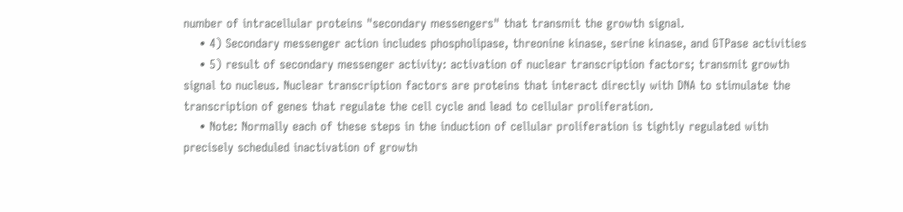number of intracellular proteins "secondary messengers" that transmit the growth signal.
    • 4) Secondary messenger action includes phospholipase, threonine kinase, serine kinase, and GTPase activities
    • 5) result of secondary messenger activity: activation of nuclear transcription factors; transmit growth signal to nucleus. Nuclear transcription factors are proteins that interact directly with DNA to stimulate the transcription of genes that regulate the cell cycle and lead to cellular proliferation.
    • Note: Normally each of these steps in the induction of cellular proliferation is tightly regulated with precisely scheduled inactivation of growth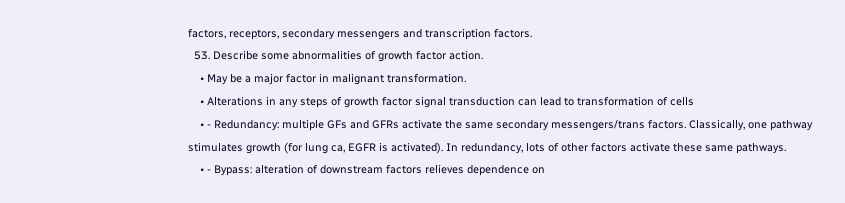factors, receptors, secondary messengers and transcription factors.
  53. Describe some abnormalities of growth factor action.
    • May be a major factor in malignant transformation.
    • Alterations in any steps of growth factor signal transduction can lead to transformation of cells
    • - Redundancy: multiple GFs and GFRs activate the same secondary messengers/trans factors. Classically, one pathway stimulates growth (for lung ca, EGFR is activated). In redundancy, lots of other factors activate these same pathways.
    • - Bypass: alteration of downstream factors relieves dependence on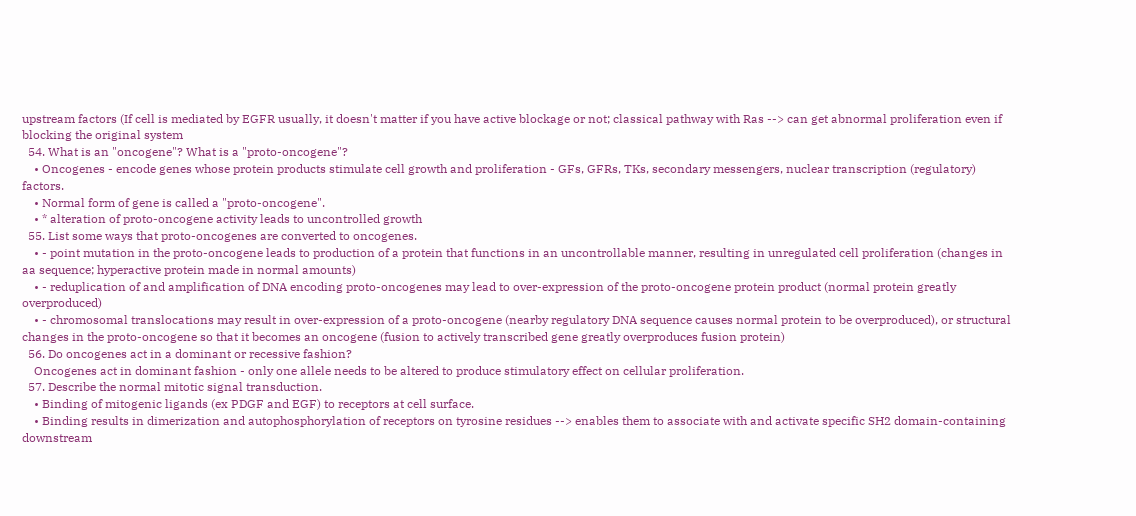upstream factors (If cell is mediated by EGFR usually, it doesn't matter if you have active blockage or not; classical pathway with Ras --> can get abnormal proliferation even if blocking the original system
  54. What is an "oncogene"? What is a "proto-oncogene"?
    • Oncogenes - encode genes whose protein products stimulate cell growth and proliferation - GFs, GFRs, TKs, secondary messengers, nuclear transcription (regulatory) factors.
    • Normal form of gene is called a "proto-oncogene".
    • * alteration of proto-oncogene activity leads to uncontrolled growth
  55. List some ways that proto-oncogenes are converted to oncogenes.
    • - point mutation in the proto-oncogene leads to production of a protein that functions in an uncontrollable manner, resulting in unregulated cell proliferation (changes in aa sequence; hyperactive protein made in normal amounts)
    • - reduplication of and amplification of DNA encoding proto-oncogenes may lead to over-expression of the proto-oncogene protein product (normal protein greatly overproduced)
    • - chromosomal translocations may result in over-expression of a proto-oncogene (nearby regulatory DNA sequence causes normal protein to be overproduced), or structural changes in the proto-oncogene so that it becomes an oncogene (fusion to actively transcribed gene greatly overproduces fusion protein)
  56. Do oncogenes act in a dominant or recessive fashion?
    Oncogenes act in dominant fashion - only one allele needs to be altered to produce stimulatory effect on cellular proliferation.
  57. Describe the normal mitotic signal transduction.
    • Binding of mitogenic ligands (ex PDGF and EGF) to receptors at cell surface.
    • Binding results in dimerization and autophosphorylation of receptors on tyrosine residues --> enables them to associate with and activate specific SH2 domain-containing downstream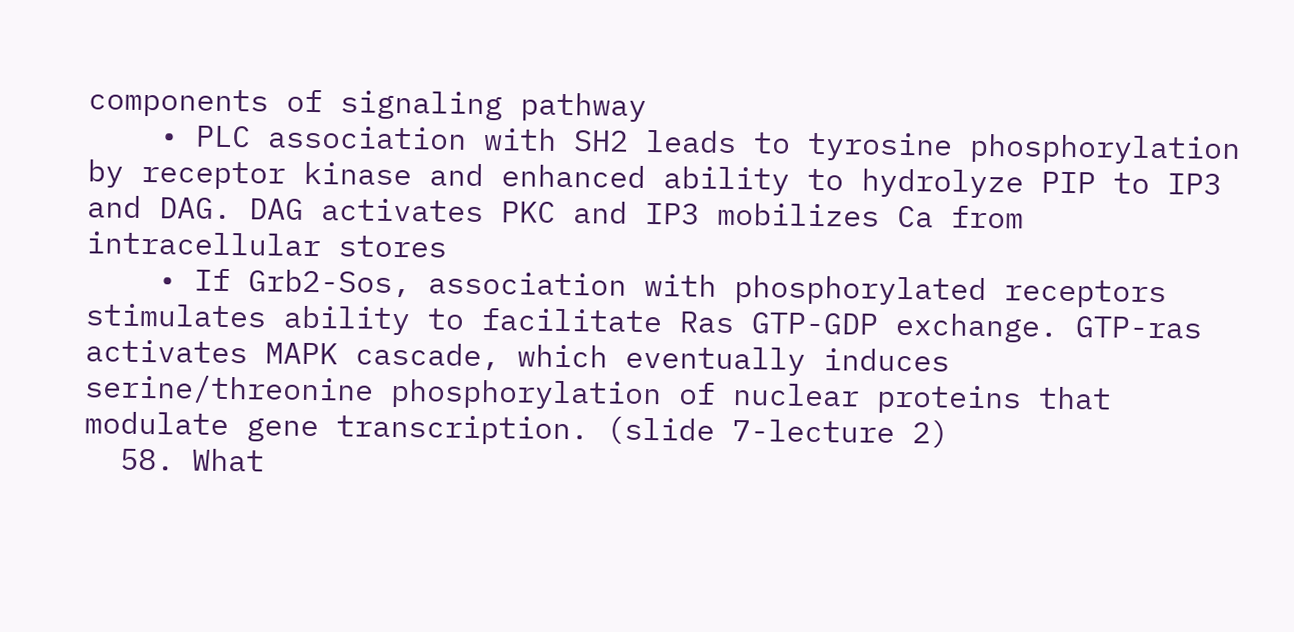components of signaling pathway
    • PLC association with SH2 leads to tyrosine phosphorylation by receptor kinase and enhanced ability to hydrolyze PIP to IP3 and DAG. DAG activates PKC and IP3 mobilizes Ca from intracellular stores
    • If Grb2-Sos, association with phosphorylated receptors stimulates ability to facilitate Ras GTP-GDP exchange. GTP-ras activates MAPK cascade, which eventually induces serine/threonine phosphorylation of nuclear proteins that modulate gene transcription. (slide 7-lecture 2)
  58. What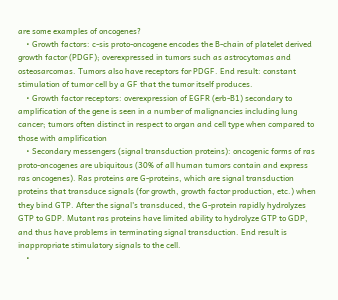are some examples of oncogenes?
    • Growth factors: c-sis proto-oncogene encodes the B-chain of platelet derived growth factor (PDGF); overexpressed in tumors such as astrocytomas and osteosarcomas. Tumors also have receptors for PDGF. End result: constant stimulation of tumor cell by a GF that the tumor itself produces.
    • Growth factor receptors: overexpression of EGFR (erb-B1) secondary to amplification of the gene is seen in a number of malignancies including lung cancer; tumors often distinct in respect to organ and cell type when compared to those with amplification
    • Secondary messengers (signal transduction proteins): oncogenic forms of ras proto-oncogenes are ubiquitous (30% of all human tumors contain and express ras oncogenes). Ras proteins are G-proteins, which are signal transduction proteins that transduce signals (for growth, growth factor production, etc.) when they bind GTP. After the signal's transduced, the G-protein rapidly hydrolyzes GTP to GDP. Mutant ras proteins have limited ability to hydrolyze GTP to GDP, and thus have problems in terminating signal transduction. End result is inappropriate stimulatory signals to the cell.
    •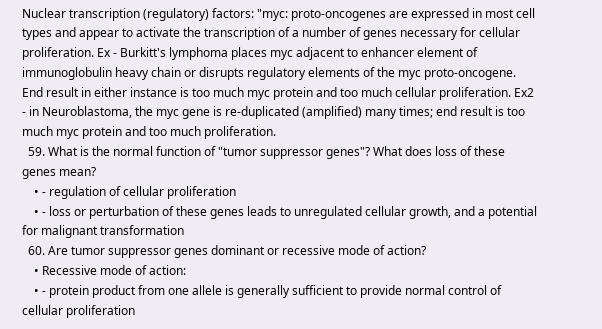Nuclear transcription (regulatory) factors: "myc: proto-oncogenes are expressed in most cell types and appear to activate the transcription of a number of genes necessary for cellular proliferation. Ex - Burkitt's lymphoma places myc adjacent to enhancer element of immunoglobulin heavy chain or disrupts regulatory elements of the myc proto-oncogene. End result in either instance is too much myc protein and too much cellular proliferation. Ex2 - in Neuroblastoma, the myc gene is re-duplicated (amplified) many times; end result is too much myc protein and too much proliferation.
  59. What is the normal function of "tumor suppressor genes"? What does loss of these genes mean?
    • - regulation of cellular proliferation
    • - loss or perturbation of these genes leads to unregulated cellular growth, and a potential for malignant transformation
  60. Are tumor suppressor genes dominant or recessive mode of action?
    • Recessive mode of action:
    • - protein product from one allele is generally sufficient to provide normal control of cellular proliferation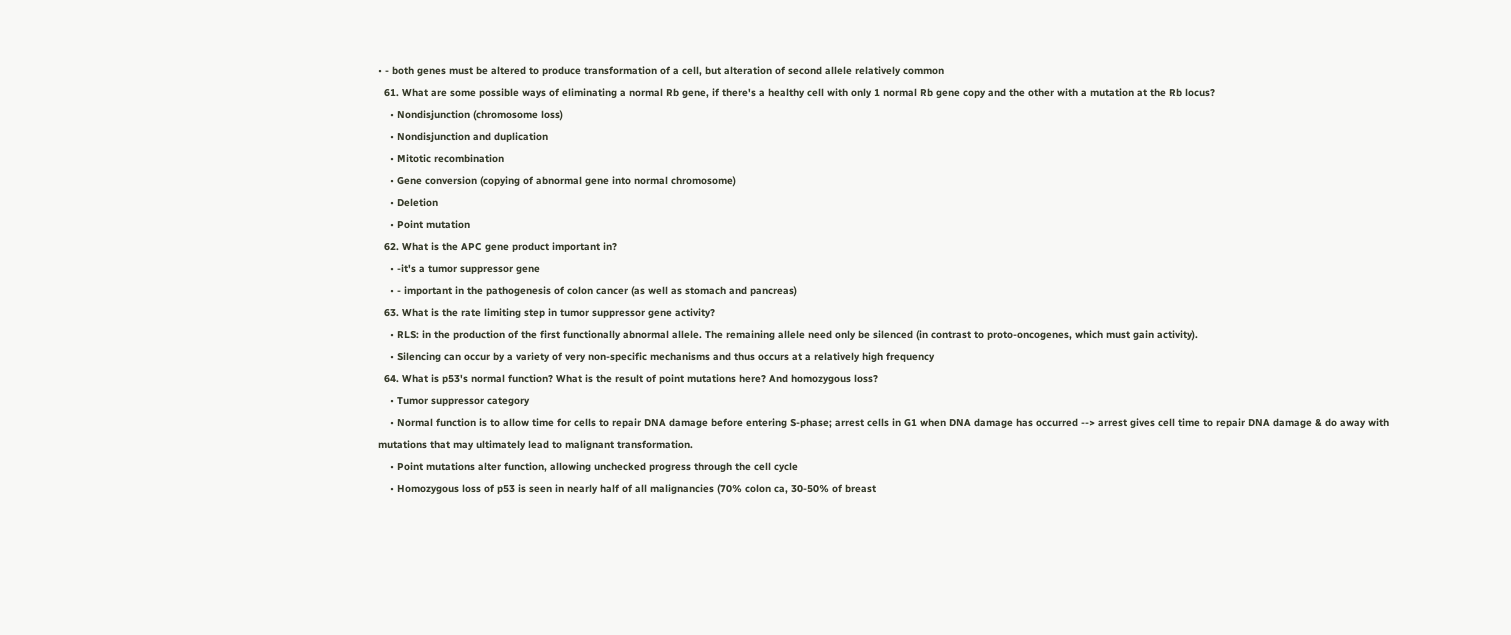• - both genes must be altered to produce transformation of a cell, but alteration of second allele relatively common
  61. What are some possible ways of eliminating a normal Rb gene, if there's a healthy cell with only 1 normal Rb gene copy and the other with a mutation at the Rb locus?
    • Nondisjunction (chromosome loss)
    • Nondisjunction and duplication
    • Mitotic recombination
    • Gene conversion (copying of abnormal gene into normal chromosome)
    • Deletion
    • Point mutation
  62. What is the APC gene product important in?
    • -it's a tumor suppressor gene
    • - important in the pathogenesis of colon cancer (as well as stomach and pancreas)
  63. What is the rate limiting step in tumor suppressor gene activity?
    • RLS: in the production of the first functionally abnormal allele. The remaining allele need only be silenced (in contrast to proto-oncogenes, which must gain activity).
    • Silencing can occur by a variety of very non-specific mechanisms and thus occurs at a relatively high frequency
  64. What is p53's normal function? What is the result of point mutations here? And homozygous loss?
    • Tumor suppressor category
    • Normal function is to allow time for cells to repair DNA damage before entering S-phase; arrest cells in G1 when DNA damage has occurred --> arrest gives cell time to repair DNA damage & do away with mutations that may ultimately lead to malignant transformation.
    • Point mutations alter function, allowing unchecked progress through the cell cycle
    • Homozygous loss of p53 is seen in nearly half of all malignancies (70% colon ca, 30-50% of breast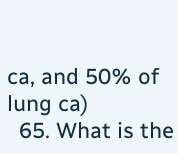ca, and 50% of lung ca)
  65. What is the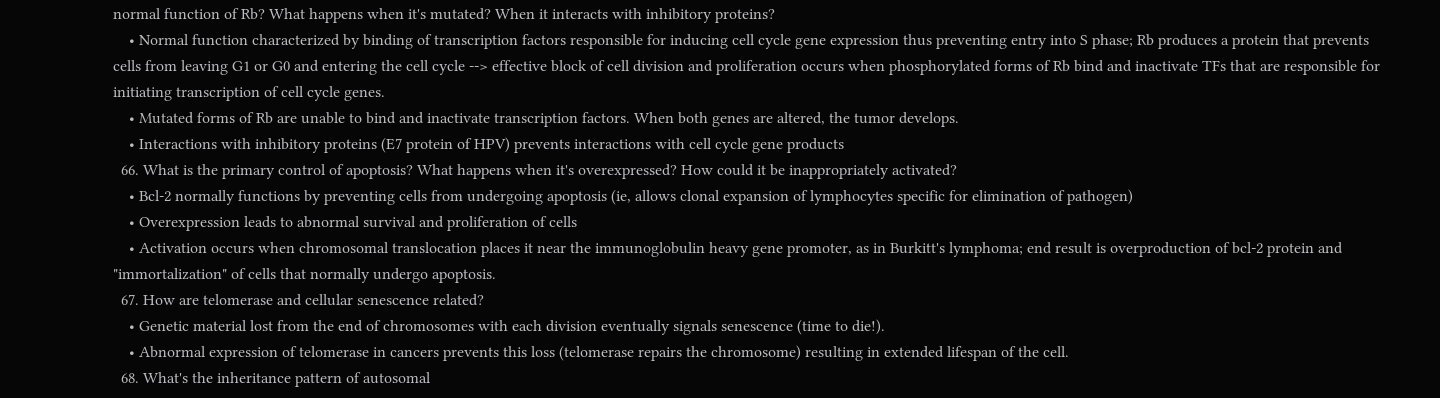normal function of Rb? What happens when it's mutated? When it interacts with inhibitory proteins?
    • Normal function characterized by binding of transcription factors responsible for inducing cell cycle gene expression thus preventing entry into S phase; Rb produces a protein that prevents cells from leaving G1 or G0 and entering the cell cycle --> effective block of cell division and proliferation occurs when phosphorylated forms of Rb bind and inactivate TFs that are responsible for initiating transcription of cell cycle genes.
    • Mutated forms of Rb are unable to bind and inactivate transcription factors. When both genes are altered, the tumor develops.
    • Interactions with inhibitory proteins (E7 protein of HPV) prevents interactions with cell cycle gene products
  66. What is the primary control of apoptosis? What happens when it's overexpressed? How could it be inappropriately activated?
    • Bcl-2 normally functions by preventing cells from undergoing apoptosis (ie, allows clonal expansion of lymphocytes specific for elimination of pathogen)
    • Overexpression leads to abnormal survival and proliferation of cells
    • Activation occurs when chromosomal translocation places it near the immunoglobulin heavy gene promoter, as in Burkitt's lymphoma; end result is overproduction of bcl-2 protein and "immortalization" of cells that normally undergo apoptosis.
  67. How are telomerase and cellular senescence related?
    • Genetic material lost from the end of chromosomes with each division eventually signals senescence (time to die!).
    • Abnormal expression of telomerase in cancers prevents this loss (telomerase repairs the chromosome) resulting in extended lifespan of the cell.
  68. What's the inheritance pattern of autosomal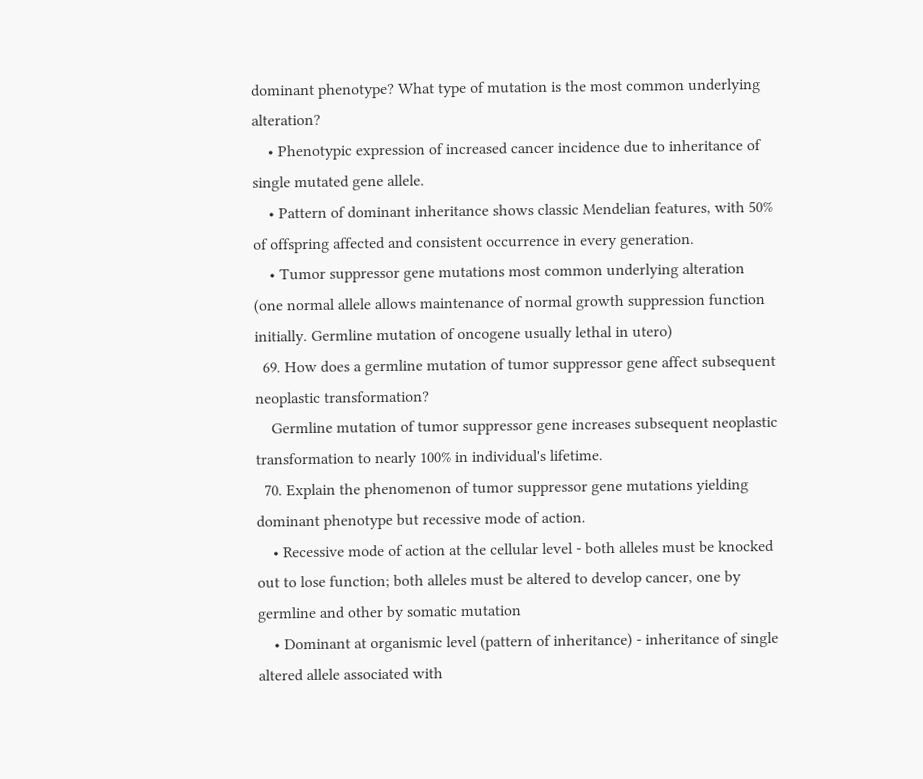dominant phenotype? What type of mutation is the most common underlying alteration?
    • Phenotypic expression of increased cancer incidence due to inheritance of single mutated gene allele.
    • Pattern of dominant inheritance shows classic Mendelian features, with 50% of offspring affected and consistent occurrence in every generation.
    • Tumor suppressor gene mutations most common underlying alteration (one normal allele allows maintenance of normal growth suppression function initially. Germline mutation of oncogene usually lethal in utero)
  69. How does a germline mutation of tumor suppressor gene affect subsequent neoplastic transformation?
    Germline mutation of tumor suppressor gene increases subsequent neoplastic transformation to nearly 100% in individual's lifetime.
  70. Explain the phenomenon of tumor suppressor gene mutations yielding dominant phenotype but recessive mode of action.
    • Recessive mode of action at the cellular level - both alleles must be knocked out to lose function; both alleles must be altered to develop cancer, one by germline and other by somatic mutation
    • Dominant at organismic level (pattern of inheritance) - inheritance of single altered allele associated with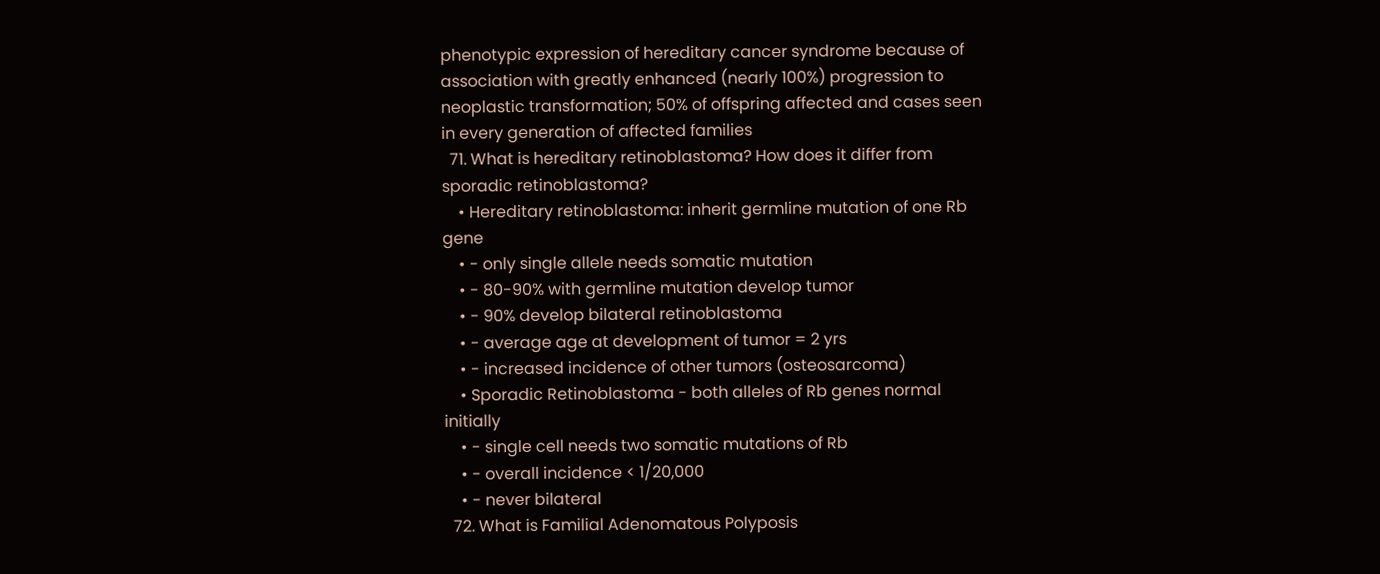phenotypic expression of hereditary cancer syndrome because of association with greatly enhanced (nearly 100%) progression to neoplastic transformation; 50% of offspring affected and cases seen in every generation of affected families
  71. What is hereditary retinoblastoma? How does it differ from sporadic retinoblastoma?
    • Hereditary retinoblastoma: inherit germline mutation of one Rb gene
    • - only single allele needs somatic mutation
    • - 80-90% with germline mutation develop tumor
    • - 90% develop bilateral retinoblastoma
    • - average age at development of tumor = 2 yrs
    • - increased incidence of other tumors (osteosarcoma)
    • Sporadic Retinoblastoma - both alleles of Rb genes normal initially
    • - single cell needs two somatic mutations of Rb
    • - overall incidence < 1/20,000
    • - never bilateral
  72. What is Familial Adenomatous Polyposis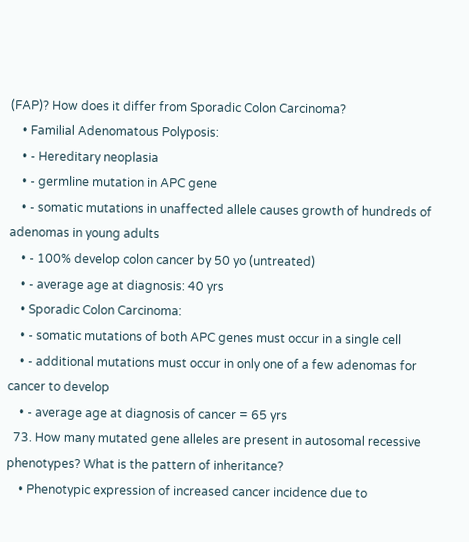(FAP)? How does it differ from Sporadic Colon Carcinoma?
    • Familial Adenomatous Polyposis:
    • - Hereditary neoplasia
    • - germline mutation in APC gene
    • - somatic mutations in unaffected allele causes growth of hundreds of adenomas in young adults
    • - 100% develop colon cancer by 50 yo (untreated)
    • - average age at diagnosis: 40 yrs
    • Sporadic Colon Carcinoma:
    • - somatic mutations of both APC genes must occur in a single cell
    • - additional mutations must occur in only one of a few adenomas for cancer to develop
    • - average age at diagnosis of cancer = 65 yrs
  73. How many mutated gene alleles are present in autosomal recessive phenotypes? What is the pattern of inheritance?
    • Phenotypic expression of increased cancer incidence due to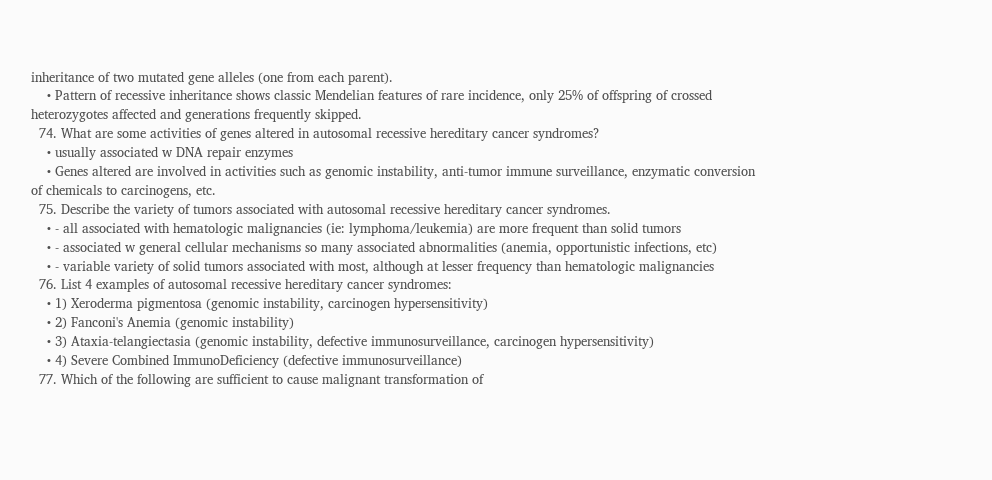inheritance of two mutated gene alleles (one from each parent).
    • Pattern of recessive inheritance shows classic Mendelian features of rare incidence, only 25% of offspring of crossed heterozygotes affected and generations frequently skipped.
  74. What are some activities of genes altered in autosomal recessive hereditary cancer syndromes?
    • usually associated w DNA repair enzymes
    • Genes altered are involved in activities such as genomic instability, anti-tumor immune surveillance, enzymatic conversion of chemicals to carcinogens, etc.
  75. Describe the variety of tumors associated with autosomal recessive hereditary cancer syndromes.
    • - all associated with hematologic malignancies (ie: lymphoma/leukemia) are more frequent than solid tumors
    • - associated w general cellular mechanisms so many associated abnormalities (anemia, opportunistic infections, etc)
    • - variable variety of solid tumors associated with most, although at lesser frequency than hematologic malignancies
  76. List 4 examples of autosomal recessive hereditary cancer syndromes:
    • 1) Xeroderma pigmentosa (genomic instability, carcinogen hypersensitivity)
    • 2) Fanconi's Anemia (genomic instability)
    • 3) Ataxia-telangiectasia (genomic instability, defective immunosurveillance, carcinogen hypersensitivity)
    • 4) Severe Combined ImmunoDeficiency (defective immunosurveillance)
  77. Which of the following are sufficient to cause malignant transformation of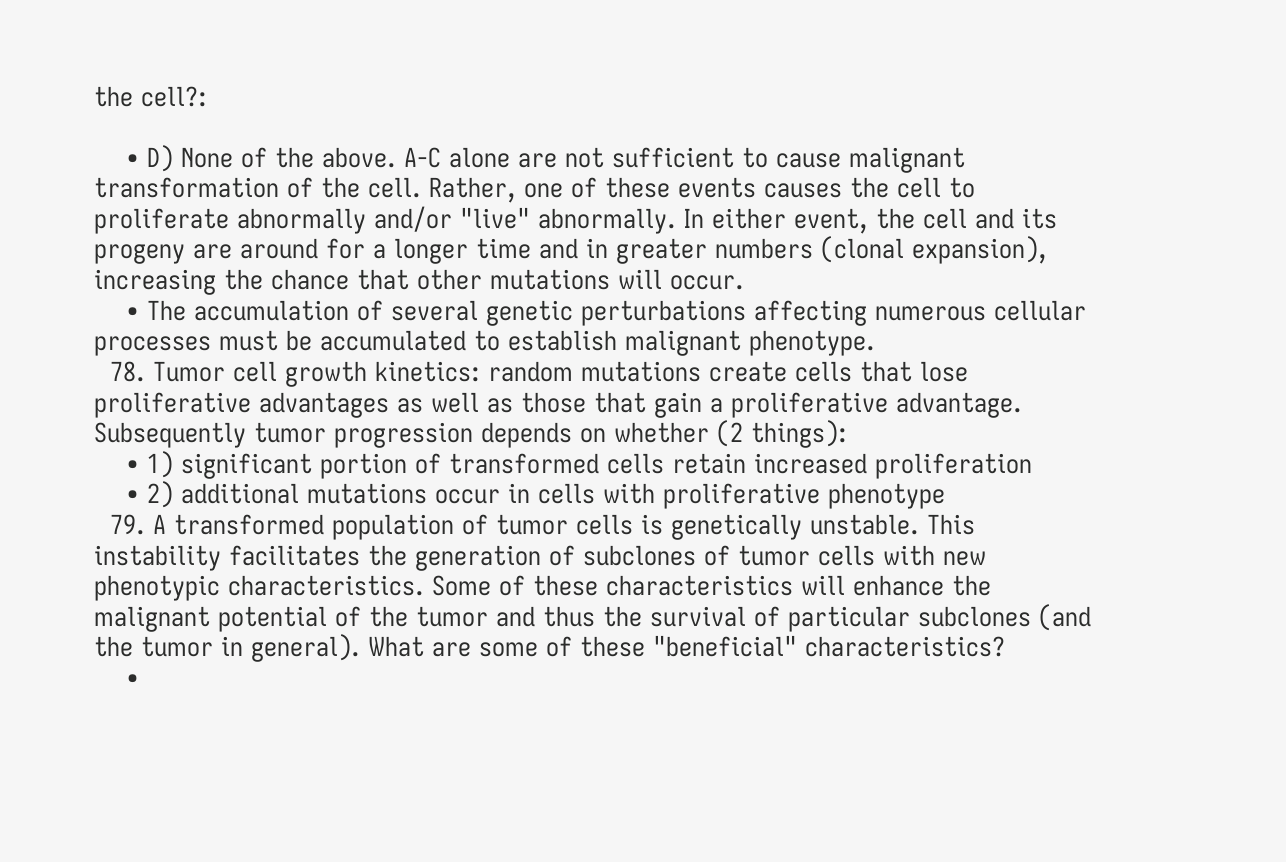the cell?:

    • D) None of the above. A-C alone are not sufficient to cause malignant transformation of the cell. Rather, one of these events causes the cell to proliferate abnormally and/or "live" abnormally. In either event, the cell and its progeny are around for a longer time and in greater numbers (clonal expansion), increasing the chance that other mutations will occur.
    • The accumulation of several genetic perturbations affecting numerous cellular processes must be accumulated to establish malignant phenotype.
  78. Tumor cell growth kinetics: random mutations create cells that lose proliferative advantages as well as those that gain a proliferative advantage. Subsequently tumor progression depends on whether (2 things):
    • 1) significant portion of transformed cells retain increased proliferation
    • 2) additional mutations occur in cells with proliferative phenotype
  79. A transformed population of tumor cells is genetically unstable. This instability facilitates the generation of subclones of tumor cells with new phenotypic characteristics. Some of these characteristics will enhance the malignant potential of the tumor and thus the survival of particular subclones (and the tumor in general). What are some of these "beneficial" characteristics?
    •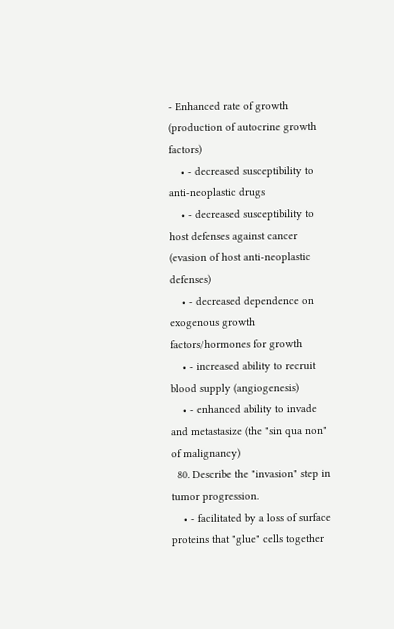- Enhanced rate of growth (production of autocrine growth factors)
    • - decreased susceptibility to anti-neoplastic drugs
    • - decreased susceptibility to host defenses against cancer (evasion of host anti-neoplastic defenses)
    • - decreased dependence on exogenous growth factors/hormones for growth
    • - increased ability to recruit blood supply (angiogenesis)
    • - enhanced ability to invade and metastasize (the "sin qua non" of malignancy)
  80. Describe the "invasion" step in tumor progression.
    • - facilitated by a loss of surface proteins that "glue" cells together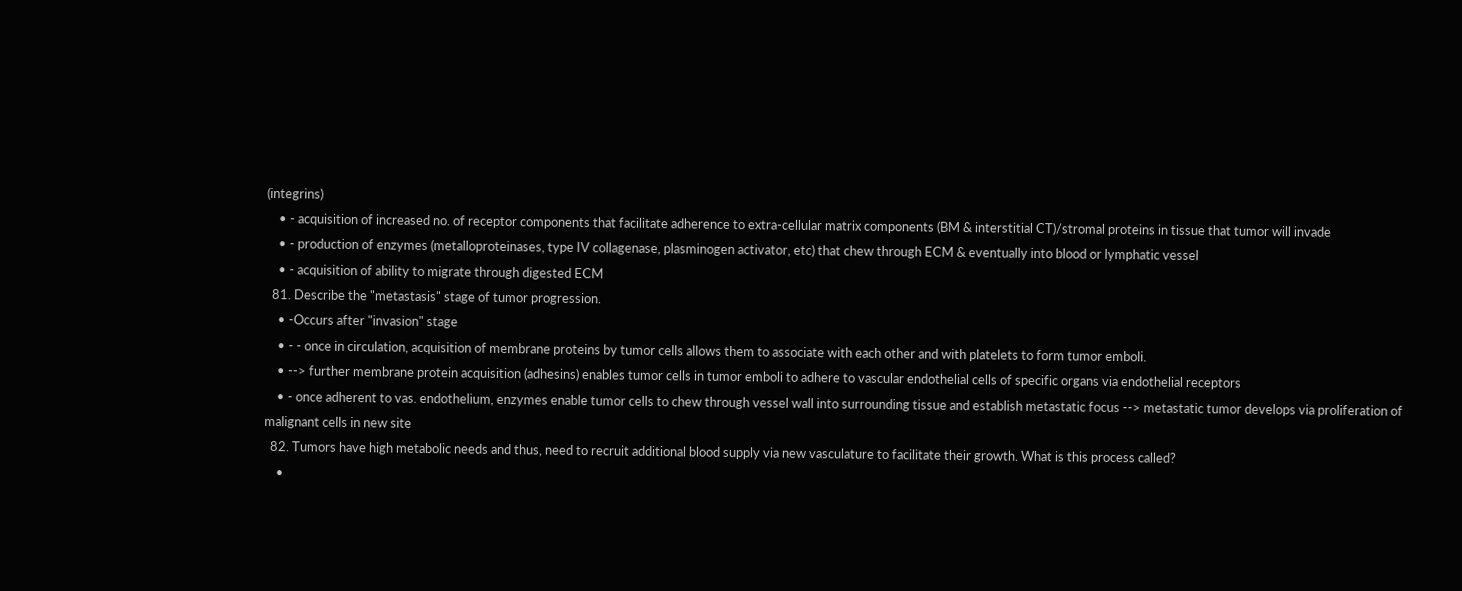(integrins)
    • - acquisition of increased no. of receptor components that facilitate adherence to extra-cellular matrix components (BM & interstitial CT)/stromal proteins in tissue that tumor will invade
    • - production of enzymes (metalloproteinases, type IV collagenase, plasminogen activator, etc) that chew through ECM & eventually into blood or lymphatic vessel
    • - acquisition of ability to migrate through digested ECM
  81. Describe the "metastasis" stage of tumor progression.
    • -Occurs after "invasion" stage
    • - - once in circulation, acquisition of membrane proteins by tumor cells allows them to associate with each other and with platelets to form tumor emboli.
    • --> further membrane protein acquisition (adhesins) enables tumor cells in tumor emboli to adhere to vascular endothelial cells of specific organs via endothelial receptors
    • - once adherent to vas. endothelium, enzymes enable tumor cells to chew through vessel wall into surrounding tissue and establish metastatic focus --> metastatic tumor develops via proliferation of malignant cells in new site
  82. Tumors have high metabolic needs and thus, need to recruit additional blood supply via new vasculature to facilitate their growth. What is this process called?
    •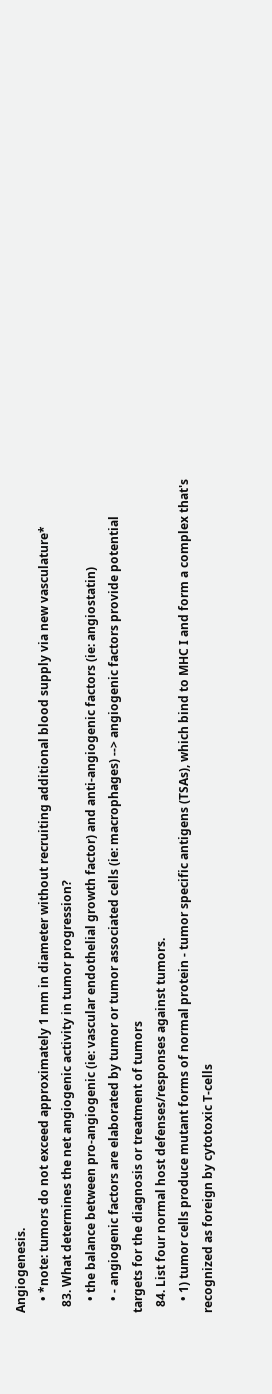Angiogenesis.
    • *note: tumors do not exceed approximately 1 mm in diameter without recruiting additional blood supply via new vasculature*
  83. What determines the net angiogenic activity in tumor progression?
    • the balance between pro-angiogenic (ie: vascular endothelial growth factor) and anti-angiogenic factors (ie: angiostatin)
    • - angiogenic factors are elaborated by tumor or tumor associated cells (ie: macrophages) --> angiogenic factors provide potential targets for the diagnosis or treatment of tumors
  84. List four normal host defenses/responses against tumors.
    • 1) tumor cells produce mutant forms of normal protein - tumor specific antigens (TSAs), which bind to MHC I and form a complex that's recognized as foreign by cytotoxic T-cells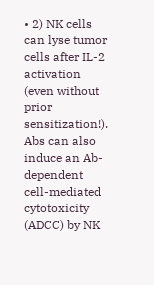• 2) NK cells can lyse tumor cells after IL-2 activation (even without prior sensitization!). Abs can also induce an Ab-dependent cell-mediated cytotoxicity (ADCC) by NK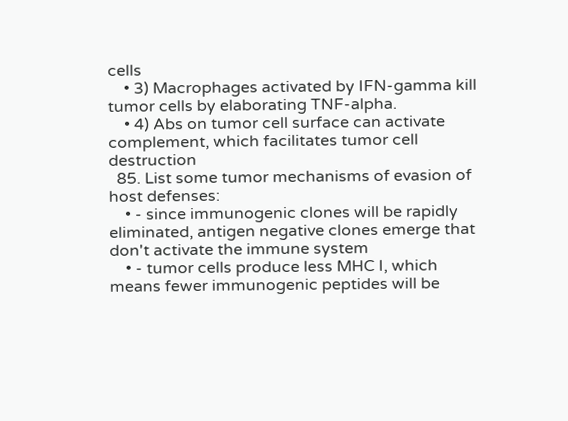cells
    • 3) Macrophages activated by IFN-gamma kill tumor cells by elaborating TNF-alpha.
    • 4) Abs on tumor cell surface can activate complement, which facilitates tumor cell destruction
  85. List some tumor mechanisms of evasion of host defenses:
    • - since immunogenic clones will be rapidly eliminated, antigen negative clones emerge that don't activate the immune system
    • - tumor cells produce less MHC I, which means fewer immunogenic peptides will be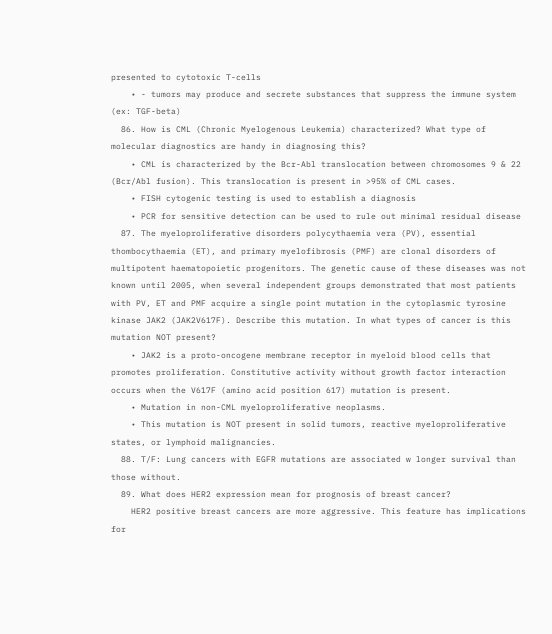presented to cytotoxic T-cells
    • - tumors may produce and secrete substances that suppress the immune system (ex: TGF-beta)
  86. How is CML (Chronic Myelogenous Leukemia) characterized? What type of molecular diagnostics are handy in diagnosing this?
    • CML is characterized by the Bcr-Abl translocation between chromosomes 9 & 22 (Bcr/Abl fusion). This translocation is present in >95% of CML cases.
    • FISH cytogenic testing is used to establish a diagnosis
    • PCR for sensitive detection can be used to rule out minimal residual disease
  87. The myeloproliferative disorders polycythaemia vera (PV), essential thombocythaemia (ET), and primary myelofibrosis (PMF) are clonal disorders of multipotent haematopoietic progenitors. The genetic cause of these diseases was not known until 2005, when several independent groups demonstrated that most patients with PV, ET and PMF acquire a single point mutation in the cytoplasmic tyrosine kinase JAK2 (JAK2V617F). Describe this mutation. In what types of cancer is this mutation NOT present?
    • JAK2 is a proto-oncogene membrane receptor in myeloid blood cells that promotes proliferation. Constitutive activity without growth factor interaction occurs when the V617F (amino acid position 617) mutation is present.
    • Mutation in non-CML myeloproliferative neoplasms.
    • This mutation is NOT present in solid tumors, reactive myeloproliferative states, or lymphoid malignancies.
  88. T/F: Lung cancers with EGFR mutations are associated w longer survival than those without.
  89. What does HER2 expression mean for prognosis of breast cancer?
    HER2 positive breast cancers are more aggressive. This feature has implications for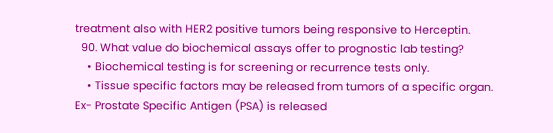treatment also with HER2 positive tumors being responsive to Herceptin.
  90. What value do biochemical assays offer to prognostic lab testing?
    • Biochemical testing is for screening or recurrence tests only.
    • Tissue specific factors may be released from tumors of a specific organ. Ex- Prostate Specific Antigen (PSA) is released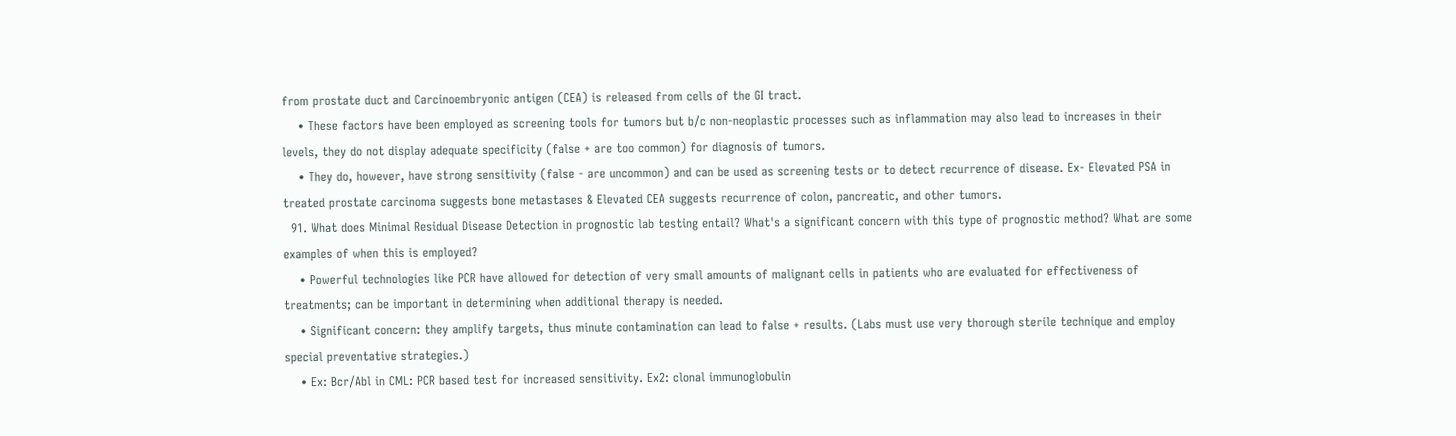from prostate duct and Carcinoembryonic antigen (CEA) is released from cells of the GI tract.
    • These factors have been employed as screening tools for tumors but b/c non-neoplastic processes such as inflammation may also lead to increases in their levels, they do not display adequate specificity (false + are too common) for diagnosis of tumors.
    • They do, however, have strong sensitivity (false - are uncommon) and can be used as screening tests or to detect recurrence of disease. Ex- Elevated PSA in treated prostate carcinoma suggests bone metastases & Elevated CEA suggests recurrence of colon, pancreatic, and other tumors.
  91. What does Minimal Residual Disease Detection in prognostic lab testing entail? What's a significant concern with this type of prognostic method? What are some examples of when this is employed?
    • Powerful technologies like PCR have allowed for detection of very small amounts of malignant cells in patients who are evaluated for effectiveness of treatments; can be important in determining when additional therapy is needed.
    • Significant concern: they amplify targets, thus minute contamination can lead to false + results. (Labs must use very thorough sterile technique and employ special preventative strategies.)
    • Ex: Bcr/Abl in CML: PCR based test for increased sensitivity. Ex2: clonal immunoglobulin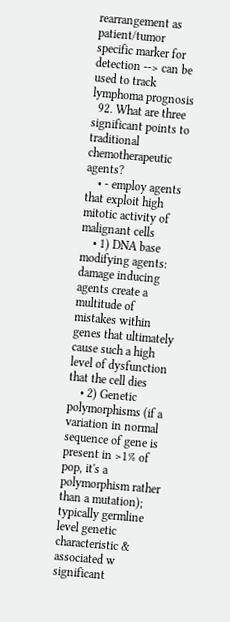rearrangement as patient/tumor specific marker for detection --> can be used to track lymphoma prognosis
  92. What are three significant points to traditional chemotherapeutic agents?
    • - employ agents that exploit high mitotic activity of malignant cells
    • 1) DNA base modifying agents: damage inducing agents create a multitude of mistakes within genes that ultimately cause such a high level of dysfunction that the cell dies
    • 2) Genetic polymorphisms (if a variation in normal sequence of gene is present in >1% of pop, it's a polymorphism rather than a mutation); typically germline level genetic characteristic & associated w significant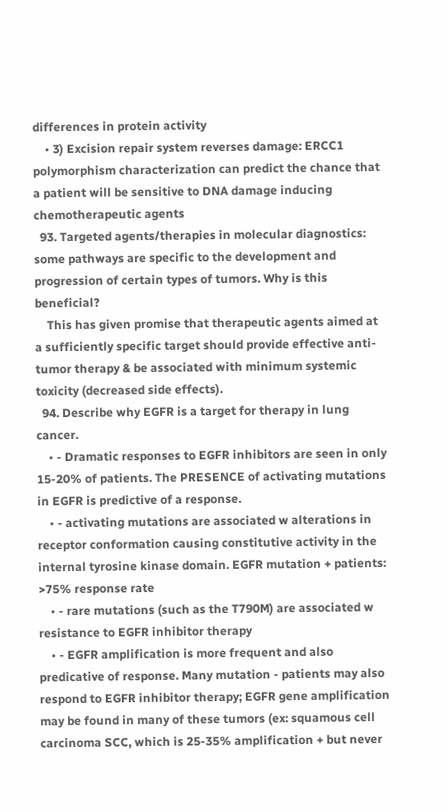differences in protein activity
    • 3) Excision repair system reverses damage: ERCC1 polymorphism characterization can predict the chance that a patient will be sensitive to DNA damage inducing chemotherapeutic agents
  93. Targeted agents/therapies in molecular diagnostics: some pathways are specific to the development and progression of certain types of tumors. Why is this beneficial?
    This has given promise that therapeutic agents aimed at a sufficiently specific target should provide effective anti-tumor therapy & be associated with minimum systemic toxicity (decreased side effects).
  94. Describe why EGFR is a target for therapy in lung cancer.
    • - Dramatic responses to EGFR inhibitors are seen in only 15-20% of patients. The PRESENCE of activating mutations in EGFR is predictive of a response.
    • - activating mutations are associated w alterations in receptor conformation causing constitutive activity in the internal tyrosine kinase domain. EGFR mutation + patients: >75% response rate
    • - rare mutations (such as the T790M) are associated w resistance to EGFR inhibitor therapy
    • - EGFR amplification is more frequent and also predicative of response. Many mutation - patients may also respond to EGFR inhibitor therapy; EGFR gene amplification may be found in many of these tumors (ex: squamous cell carcinoma SCC, which is 25-35% amplification + but never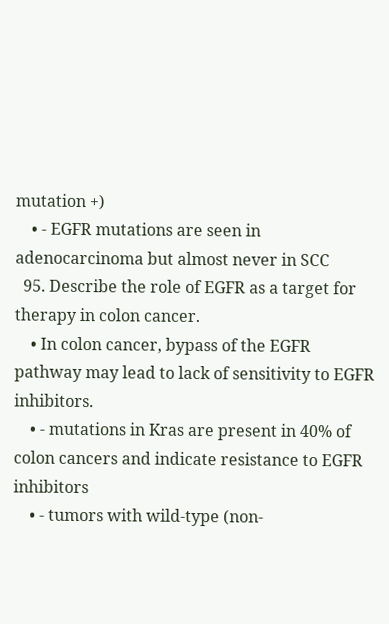mutation +)
    • - EGFR mutations are seen in adenocarcinoma but almost never in SCC
  95. Describe the role of EGFR as a target for therapy in colon cancer.
    • In colon cancer, bypass of the EGFR pathway may lead to lack of sensitivity to EGFR inhibitors.
    • - mutations in Kras are present in 40% of colon cancers and indicate resistance to EGFR inhibitors
    • - tumors with wild-type (non-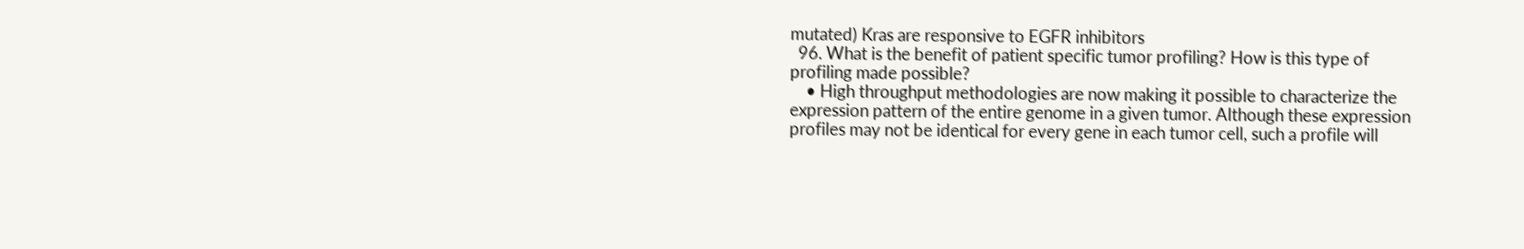mutated) Kras are responsive to EGFR inhibitors
  96. What is the benefit of patient specific tumor profiling? How is this type of profiling made possible?
    • High throughput methodologies are now making it possible to characterize the expression pattern of the entire genome in a given tumor. Although these expression profiles may not be identical for every gene in each tumor cell, such a profile will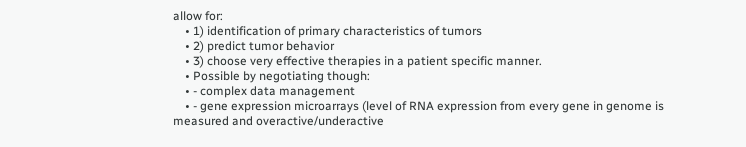allow for:
    • 1) identification of primary characteristics of tumors
    • 2) predict tumor behavior
    • 3) choose very effective therapies in a patient specific manner.
    • Possible by negotiating though:
    • - complex data management
    • - gene expression microarrays (level of RNA expression from every gene in genome is measured and overactive/underactive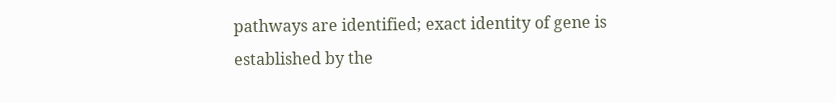pathways are identified; exact identity of gene is established by the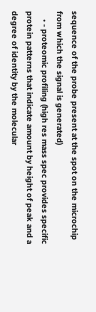sequence of the probe present at the spot on the microchip from which the signal is generated)
    • - proteomic profiling (high res mass spec provides specific protein patterns that indicate amount by height of peak and a degree of identity by the molecular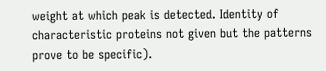weight at which peak is detected. Identity of characteristic proteins not given but the patterns prove to be specific).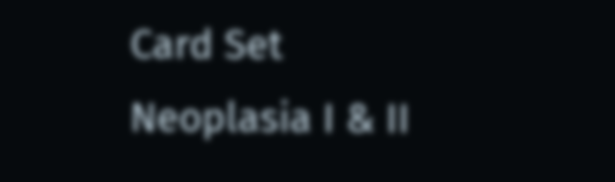Card Set
Neoplasia I & II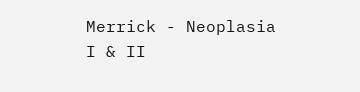Merrick - Neoplasia I & II